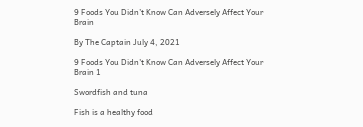9 Foods You Didn’t Know Can Adversely Affect Your Brain

By The Captain July 4, 2021

9 Foods You Didn't Know Can Adversely Affect Your Brain 1

Swordfish and tuna

Fish is a healthy food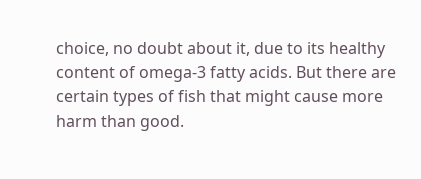choice, no doubt about it, due to its healthy content of omega-3 fatty acids. But there are certain types of fish that might cause more harm than good.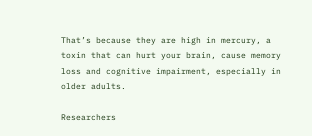That’s because they are high in mercury, a toxin that can hurt your brain, cause memory loss and cognitive impairment, especially in older adults.

Researchers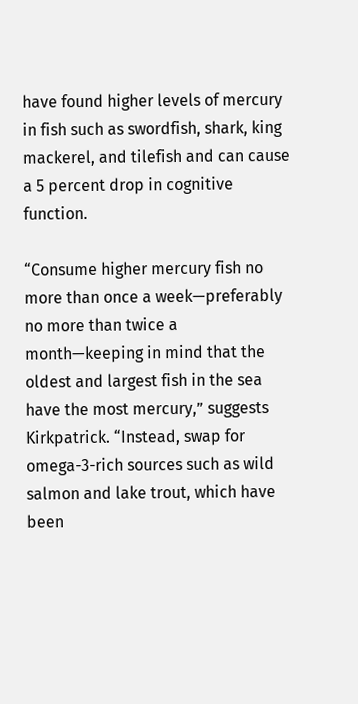have found higher levels of mercury in fish such as swordfish, shark, king mackerel, and tilefish and can cause a 5 percent drop in cognitive function.

“Consume higher mercury fish no more than once a week—preferably no more than twice a month—keeping in mind that the oldest and largest fish in the sea have the most mercury,” suggests Kirkpatrick. “Instead, swap for omega-3-rich sources such as wild salmon and lake trout, which have been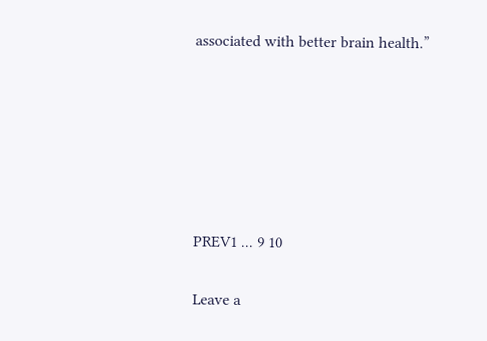associated with better brain health.”






PREV1 ... 9 10

Leave a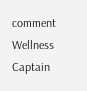comment
Wellness Captain